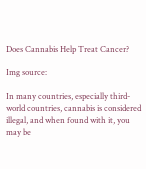Does Cannabis Help Treat Cancer?

Img source:

In many countries, especially third-world countries, cannabis is considered illegal, and when found with it, you may be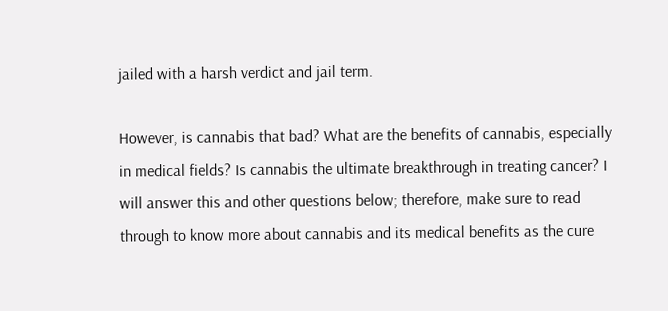jailed with a harsh verdict and jail term.

However, is cannabis that bad? What are the benefits of cannabis, especially in medical fields? Is cannabis the ultimate breakthrough in treating cancer? I will answer this and other questions below; therefore, make sure to read through to know more about cannabis and its medical benefits as the cure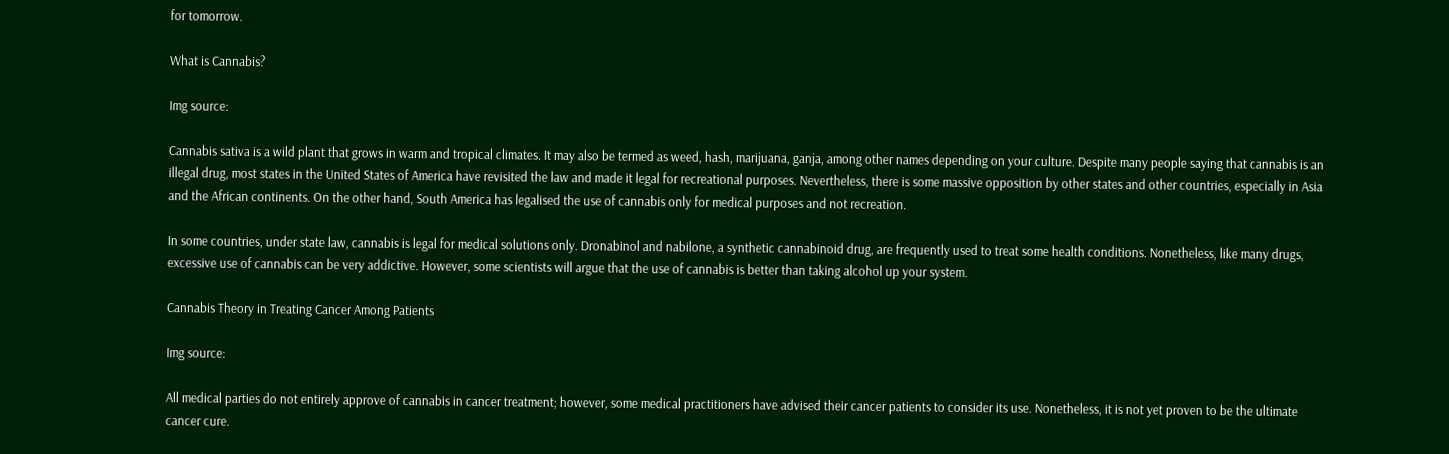for tomorrow.

What is Cannabis?

Img source:

Cannabis sativa is a wild plant that grows in warm and tropical climates. It may also be termed as weed, hash, marijuana, ganja, among other names depending on your culture. Despite many people saying that cannabis is an illegal drug, most states in the United States of America have revisited the law and made it legal for recreational purposes. Nevertheless, there is some massive opposition by other states and other countries, especially in Asia and the African continents. On the other hand, South America has legalised the use of cannabis only for medical purposes and not recreation.

In some countries, under state law, cannabis is legal for medical solutions only. Dronabinol and nabilone, a synthetic cannabinoid drug, are frequently used to treat some health conditions. Nonetheless, like many drugs, excessive use of cannabis can be very addictive. However, some scientists will argue that the use of cannabis is better than taking alcohol up your system.

Cannabis Theory in Treating Cancer Among Patients

Img source:

All medical parties do not entirely approve of cannabis in cancer treatment; however, some medical practitioners have advised their cancer patients to consider its use. Nonetheless, it is not yet proven to be the ultimate cancer cure.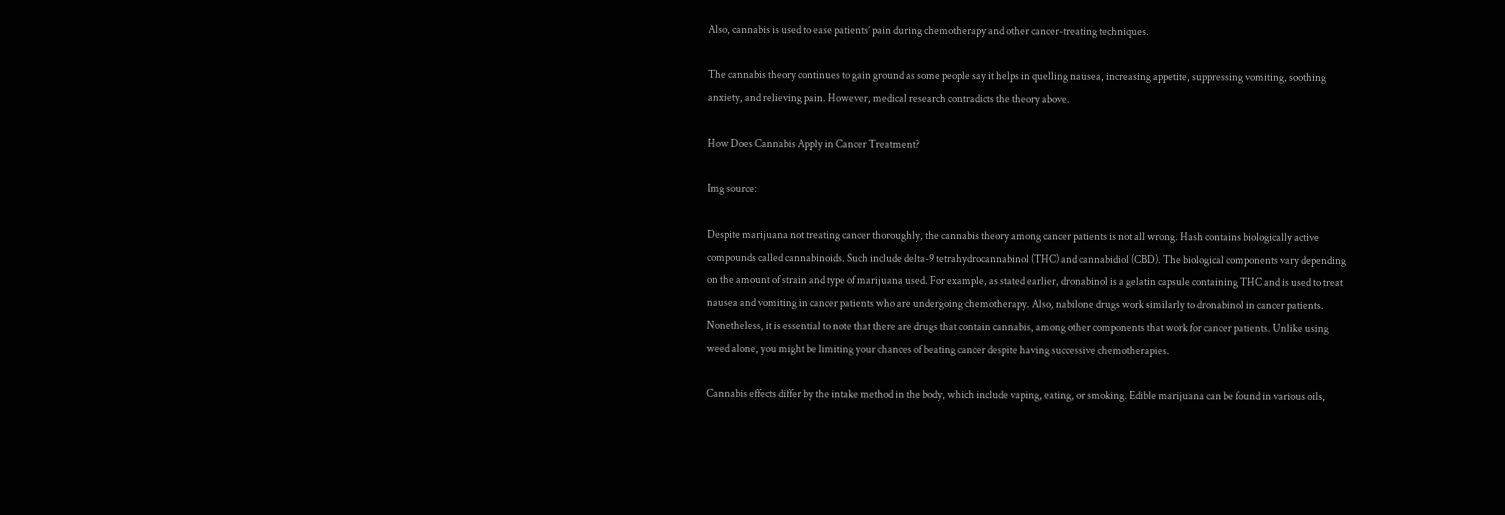Also, cannabis is used to ease patients’ pain during chemotherapy and other cancer-treating techniques.

The cannabis theory continues to gain ground as some people say it helps in quelling nausea, increasing appetite, suppressing vomiting, soothing anxiety, and relieving pain. However, medical research contradicts the theory above.

How Does Cannabis Apply in Cancer Treatment?

Img source:

Despite marijuana not treating cancer thoroughly, the cannabis theory among cancer patients is not all wrong. Hash contains biologically active compounds called cannabinoids. Such include delta-9 tetrahydrocannabinol (THC) and cannabidiol (CBD). The biological components vary depending on the amount of strain and type of marijuana used. For example, as stated earlier, dronabinol is a gelatin capsule containing THC and is used to treat nausea and vomiting in cancer patients who are undergoing chemotherapy. Also, nabilone drugs work similarly to dronabinol in cancer patients. Nonetheless, it is essential to note that there are drugs that contain cannabis, among other components that work for cancer patients. Unlike using weed alone, you might be limiting your chances of beating cancer despite having successive chemotherapies.

Cannabis effects differ by the intake method in the body, which include vaping, eating, or smoking. Edible marijuana can be found in various oils,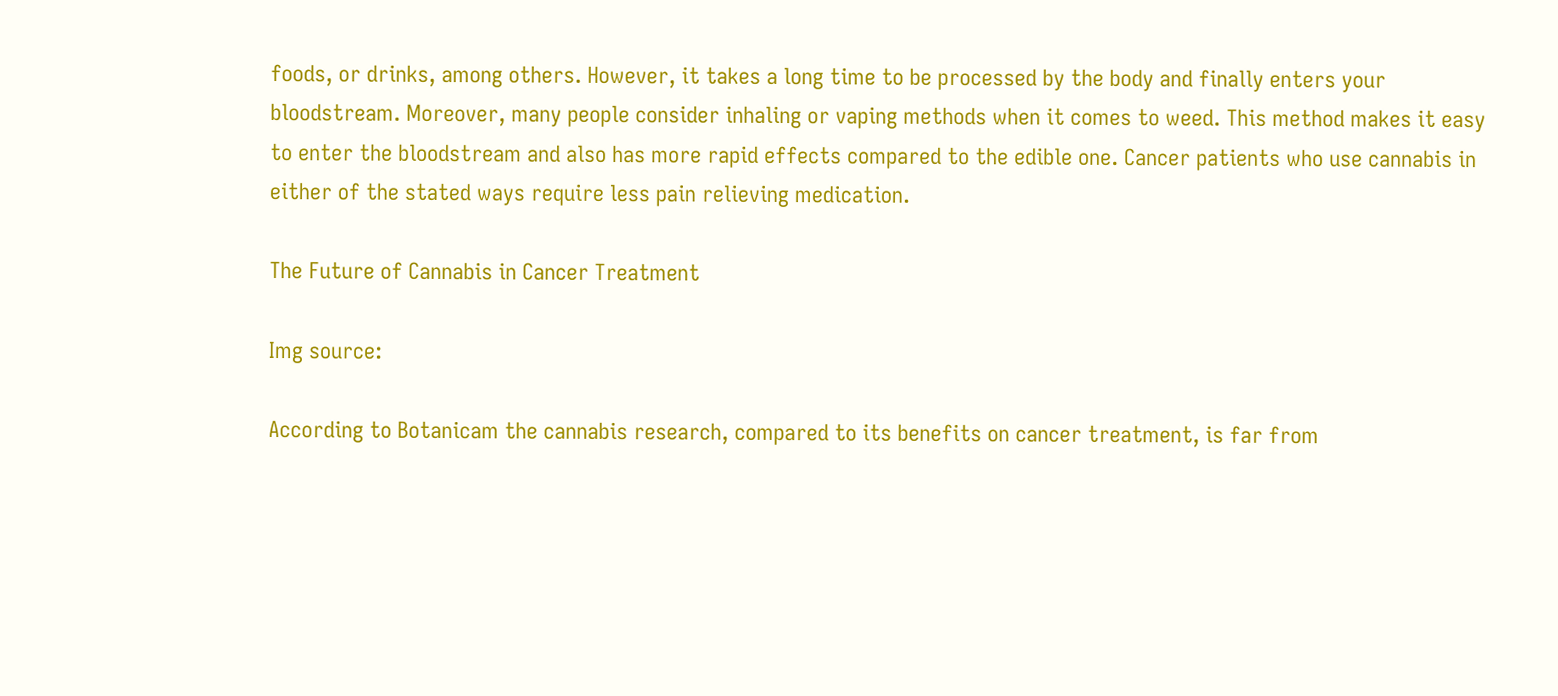foods, or drinks, among others. However, it takes a long time to be processed by the body and finally enters your bloodstream. Moreover, many people consider inhaling or vaping methods when it comes to weed. This method makes it easy to enter the bloodstream and also has more rapid effects compared to the edible one. Cancer patients who use cannabis in either of the stated ways require less pain relieving medication.

The Future of Cannabis in Cancer Treatment

Img source:

According to Botanicam the cannabis research, compared to its benefits on cancer treatment, is far from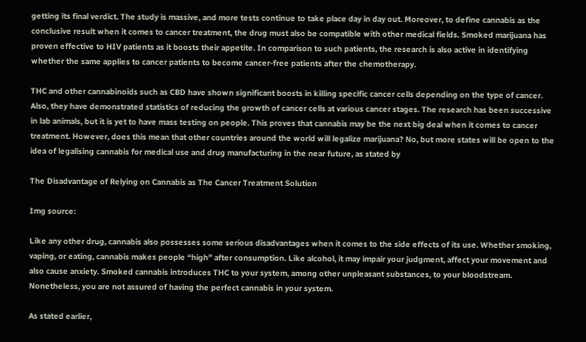getting its final verdict. The study is massive, and more tests continue to take place day in day out. Moreover, to define cannabis as the conclusive result when it comes to cancer treatment, the drug must also be compatible with other medical fields. Smoked marijuana has proven effective to HIV patients as it boosts their appetite. In comparison to such patients, the research is also active in identifying whether the same applies to cancer patients to become cancer-free patients after the chemotherapy.

THC and other cannabinoids such as CBD have shown significant boosts in killing specific cancer cells depending on the type of cancer. Also, they have demonstrated statistics of reducing the growth of cancer cells at various cancer stages. The research has been successive in lab animals, but it is yet to have mass testing on people. This proves that cannabis may be the next big deal when it comes to cancer treatment. However, does this mean that other countries around the world will legalize marijuana? No, but more states will be open to the idea of legalising cannabis for medical use and drug manufacturing in the near future, as stated by

The Disadvantage of Relying on Cannabis as The Cancer Treatment Solution

Img source:

Like any other drug, cannabis also possesses some serious disadvantages when it comes to the side effects of its use. Whether smoking, vaping, or eating, cannabis makes people “high” after consumption. Like alcohol, it may impair your judgment, affect your movement and also cause anxiety. Smoked cannabis introduces THC to your system, among other unpleasant substances, to your bloodstream. Nonetheless, you are not assured of having the perfect cannabis in your system.

As stated earlier,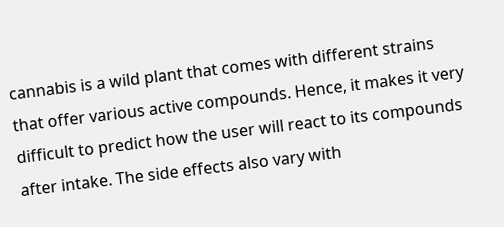cannabis is a wild plant that comes with different strains that offer various active compounds. Hence, it makes it very difficult to predict how the user will react to its compounds after intake. The side effects also vary with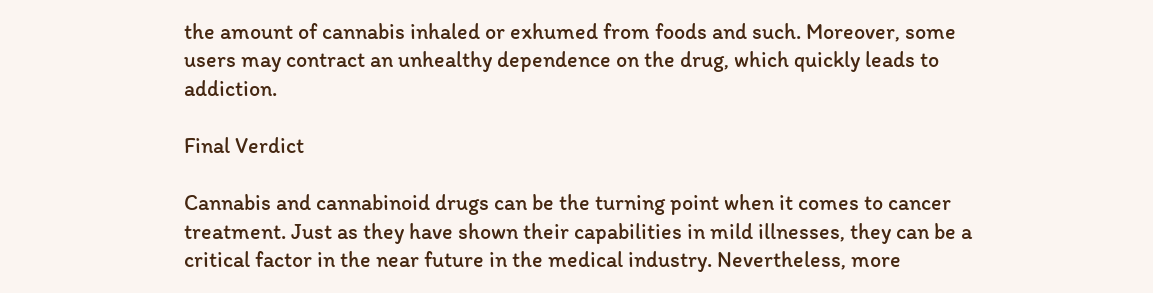the amount of cannabis inhaled or exhumed from foods and such. Moreover, some users may contract an unhealthy dependence on the drug, which quickly leads to addiction.

Final Verdict

Cannabis and cannabinoid drugs can be the turning point when it comes to cancer treatment. Just as they have shown their capabilities in mild illnesses, they can be a critical factor in the near future in the medical industry. Nevertheless, more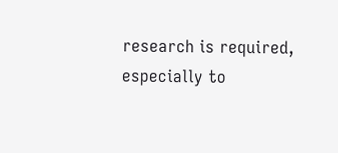research is required, especially to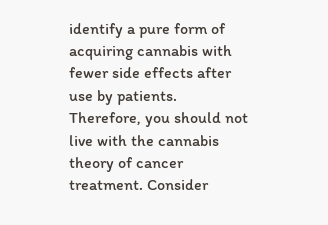identify a pure form of acquiring cannabis with fewer side effects after use by patients. Therefore, you should not live with the cannabis theory of cancer treatment. Consider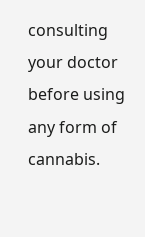consulting your doctor before using any form of cannabis.